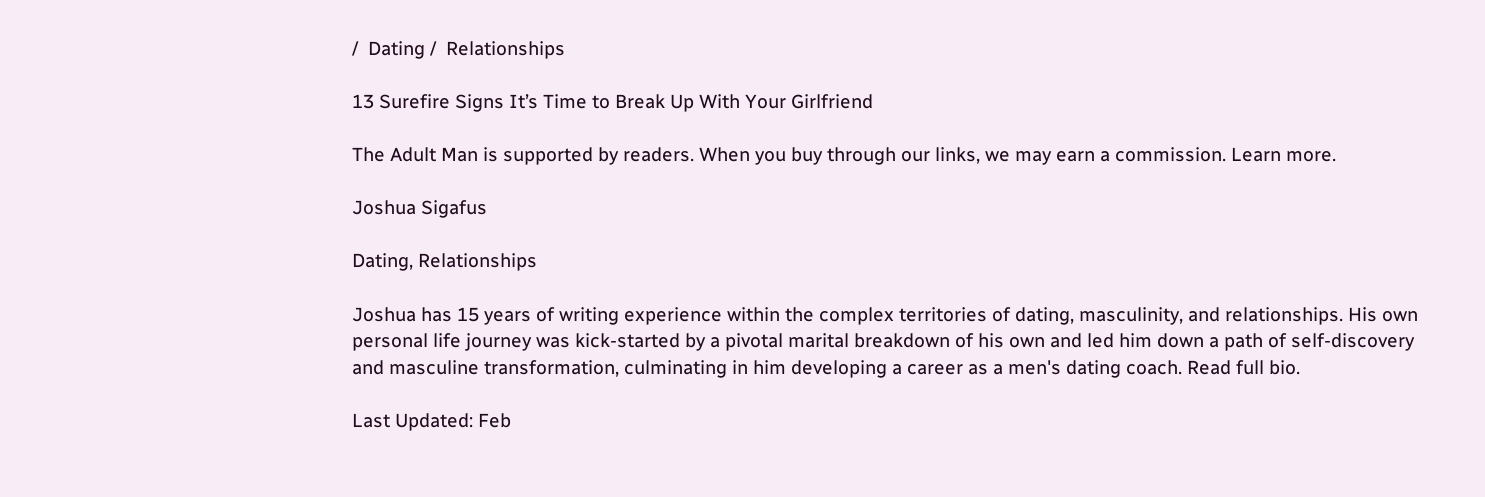/  Dating /  Relationships

13 Surefire Signs It’s Time to Break Up With Your Girlfriend

The Adult Man is supported by readers. When you buy through our links, we may earn a commission. Learn more.

Joshua Sigafus

Dating, Relationships

Joshua has 15 years of writing experience within the complex territories of dating, masculinity, and relationships. His own personal life journey was kick-started by a pivotal marital breakdown of his own and led him down a path of self-discovery and masculine transformation, culminating in him developing a career as a men's dating coach. Read full bio.

Last Updated: Feb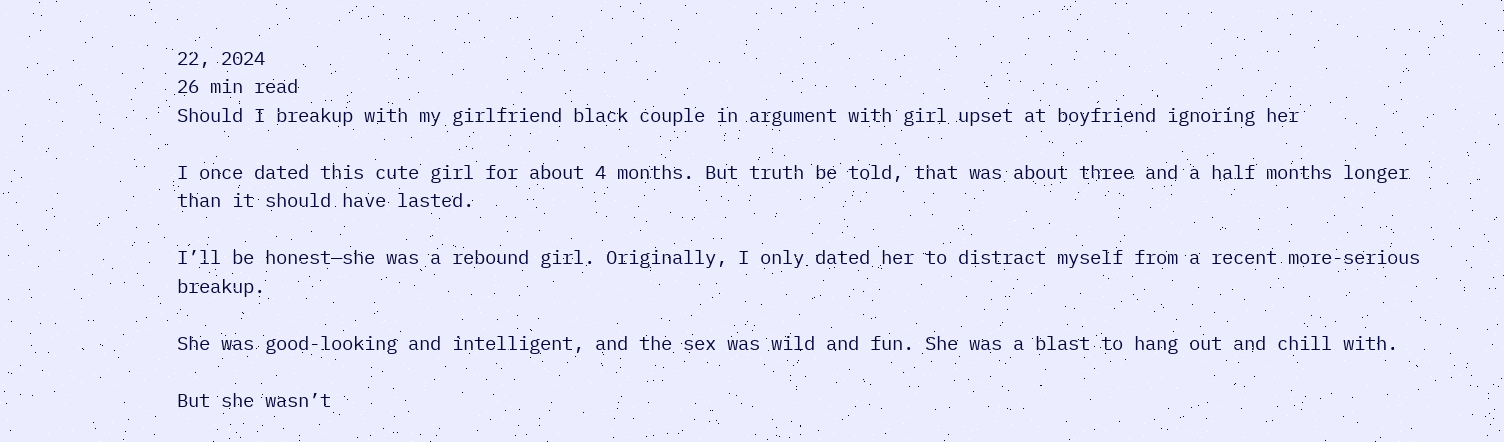22, 2024
26 min read
Should I breakup with my girlfriend black couple in argument with girl upset at boyfriend ignoring her

I once dated this cute girl for about 4 months. But truth be told, that was about three and a half months longer than it should have lasted.

I’ll be honest—she was a rebound girl. Originally, I only dated her to distract myself from a recent more-serious breakup.

She was good-looking and intelligent, and the sex was wild and fun. She was a blast to hang out and chill with.

But she wasn’t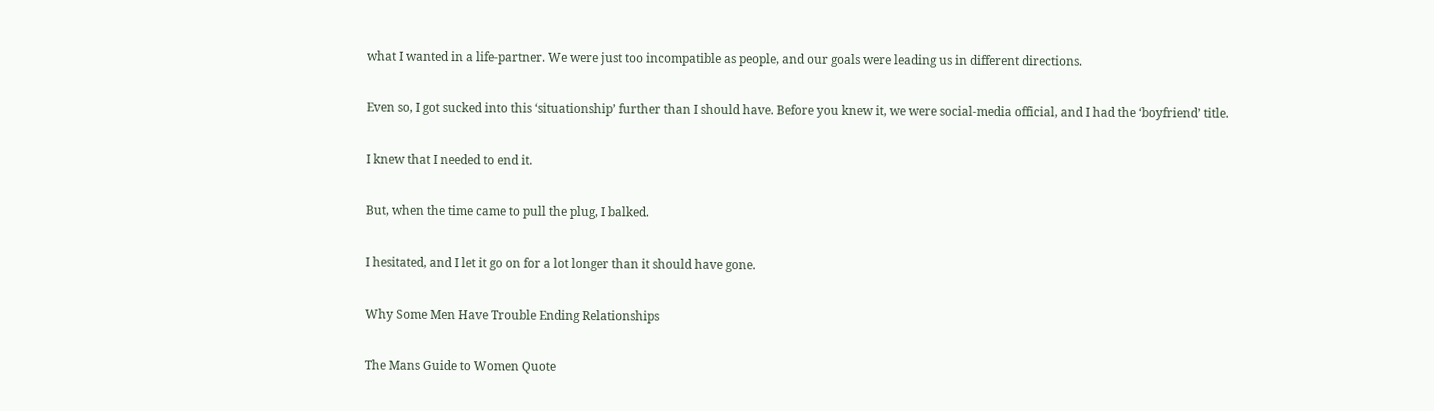what I wanted in a life-partner. We were just too incompatible as people, and our goals were leading us in different directions.

Even so, I got sucked into this ‘situationship’ further than I should have. Before you knew it, we were social-media official, and I had the ‘boyfriend’ title.

I knew that I needed to end it.

But, when the time came to pull the plug, I balked.

I hesitated, and I let it go on for a lot longer than it should have gone.

Why Some Men Have Trouble Ending Relationships

The Mans Guide to Women Quote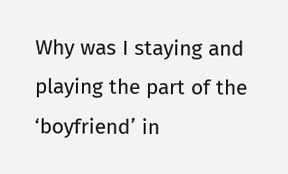Why was I staying and playing the part of the ‘boyfriend’ in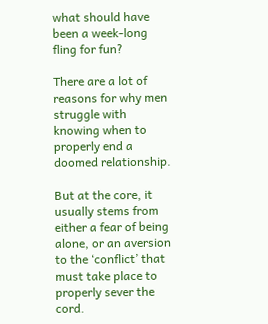what should have been a week-long fling for fun?

There are a lot of reasons for why men struggle with knowing when to properly end a doomed relationship.

But at the core, it usually stems from either a fear of being alone, or an aversion to the ‘conflict’ that must take place to properly sever the cord.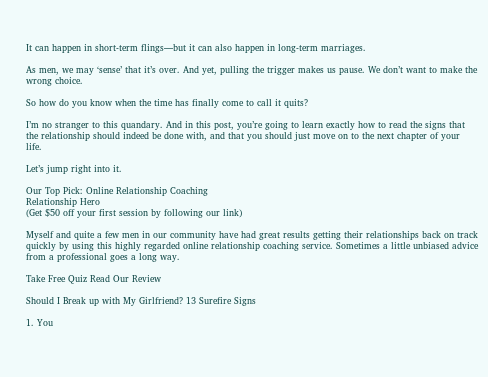It can happen in short-term flings—but it can also happen in long-term marriages.

As men, we may ‘sense’ that it’s over. And yet, pulling the trigger makes us pause. We don’t want to make the wrong choice.

So how do you know when the time has finally come to call it quits?

I’m no stranger to this quandary. And in this post, you’re going to learn exactly how to read the signs that the relationship should indeed be done with, and that you should just move on to the next chapter of your life.

Let’s jump right into it.

Our Top Pick: Online Relationship Coaching
Relationship Hero
(Get $50 off your first session by following our link)

Myself and quite a few men in our community have had great results getting their relationships back on track quickly by using this highly regarded online relationship coaching service. Sometimes a little unbiased advice from a professional goes a long way.

Take Free Quiz Read Our Review

Should I Break up with My Girlfriend? 13 Surefire Signs

1. You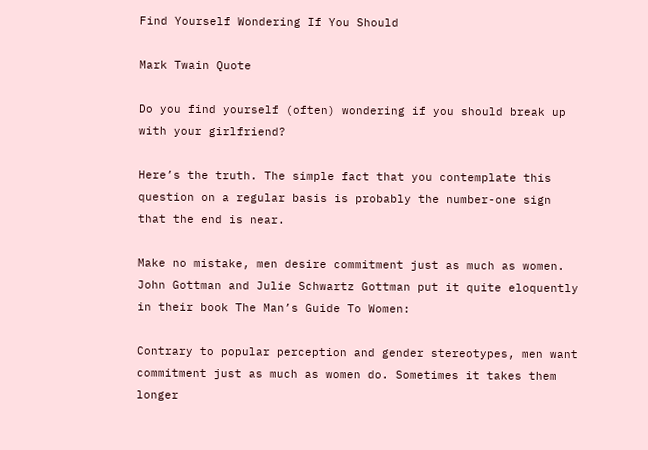Find Yourself Wondering If You Should

Mark Twain Quote

Do you find yourself (often) wondering if you should break up with your girlfriend?

Here’s the truth. The simple fact that you contemplate this question on a regular basis is probably the number-one sign that the end is near.

Make no mistake, men desire commitment just as much as women. John Gottman and Julie Schwartz Gottman put it quite eloquently in their book The Man’s Guide To Women:

Contrary to popular perception and gender stereotypes, men want commitment just as much as women do. Sometimes it takes them longer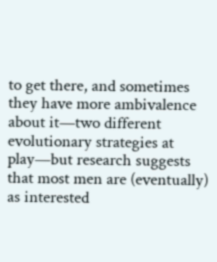to get there, and sometimes they have more ambivalence about it—two different evolutionary strategies at play—but research suggests that most men are (eventually) as interested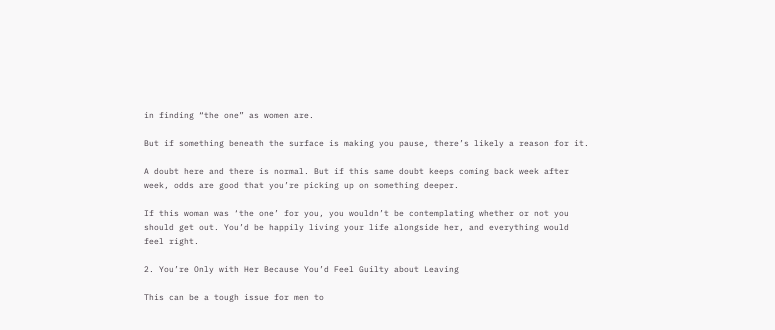in finding “the one” as women are.

But if something beneath the surface is making you pause, there’s likely a reason for it.

A doubt here and there is normal. But if this same doubt keeps coming back week after week, odds are good that you’re picking up on something deeper.

If this woman was ‘the one’ for you, you wouldn’t be contemplating whether or not you should get out. You’d be happily living your life alongside her, and everything would feel right.

2. You’re Only with Her Because You’d Feel Guilty about Leaving

This can be a tough issue for men to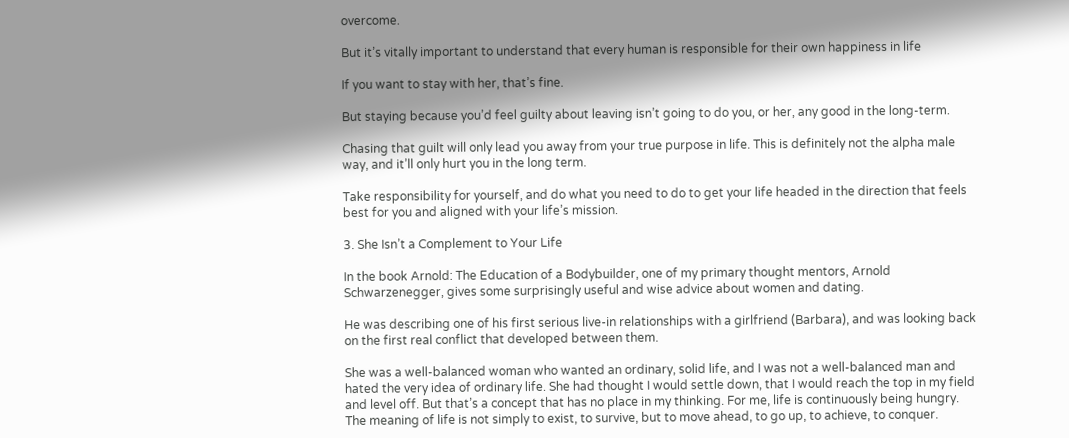overcome.

But it’s vitally important to understand that every human is responsible for their own happiness in life

If you want to stay with her, that’s fine.

But staying because you’d feel guilty about leaving isn’t going to do you, or her, any good in the long-term.

Chasing that guilt will only lead you away from your true purpose in life. This is definitely not the alpha male way, and it’ll only hurt you in the long term.

Take responsibility for yourself, and do what you need to do to get your life headed in the direction that feels best for you and aligned with your life’s mission.

3. She Isn’t a Complement to Your Life

In the book Arnold: The Education of a Bodybuilder, one of my primary thought mentors, Arnold Schwarzenegger, gives some surprisingly useful and wise advice about women and dating.

He was describing one of his first serious live-in relationships with a girlfriend (Barbara), and was looking back on the first real conflict that developed between them.

She was a well-balanced woman who wanted an ordinary, solid life, and I was not a well-balanced man and hated the very idea of ordinary life. She had thought I would settle down, that I would reach the top in my field and level off. But that’s a concept that has no place in my thinking. For me, life is continuously being hungry. The meaning of life is not simply to exist, to survive, but to move ahead, to go up, to achieve, to conquer.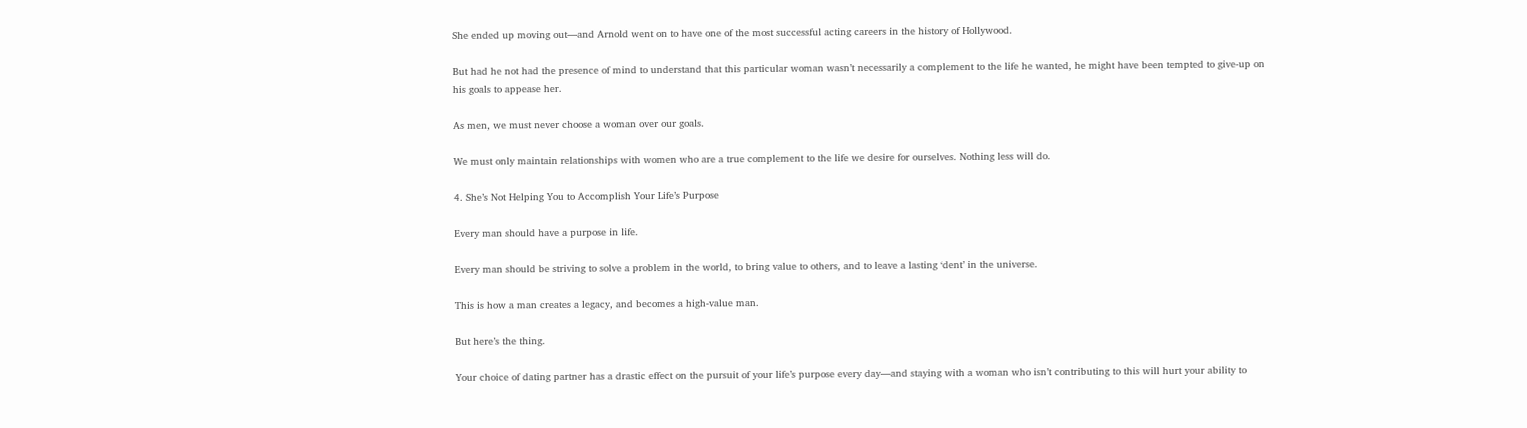She ended up moving out—and Arnold went on to have one of the most successful acting careers in the history of Hollywood.

But had he not had the presence of mind to understand that this particular woman wasn’t necessarily a complement to the life he wanted, he might have been tempted to give-up on his goals to appease her.

As men, we must never choose a woman over our goals.

We must only maintain relationships with women who are a true complement to the life we desire for ourselves. Nothing less will do.

4. She’s Not Helping You to Accomplish Your Life’s Purpose

Every man should have a purpose in life.

Every man should be striving to solve a problem in the world, to bring value to others, and to leave a lasting ‘dent’ in the universe.

This is how a man creates a legacy, and becomes a high-value man.

But here’s the thing.

Your choice of dating partner has a drastic effect on the pursuit of your life’s purpose every day—and staying with a woman who isn’t contributing to this will hurt your ability to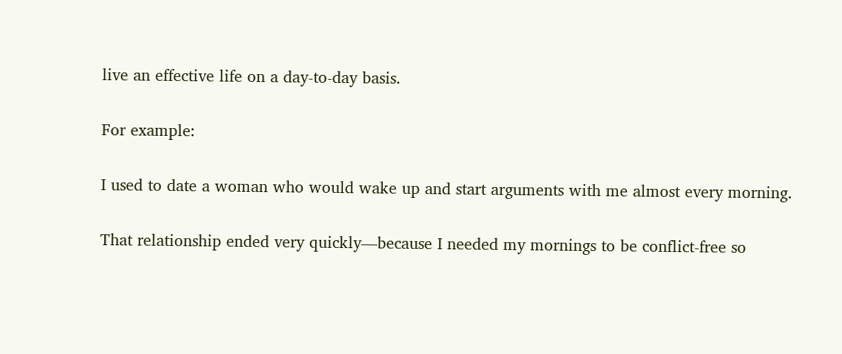live an effective life on a day-to-day basis.

For example:

I used to date a woman who would wake up and start arguments with me almost every morning.

That relationship ended very quickly—because I needed my mornings to be conflict-free so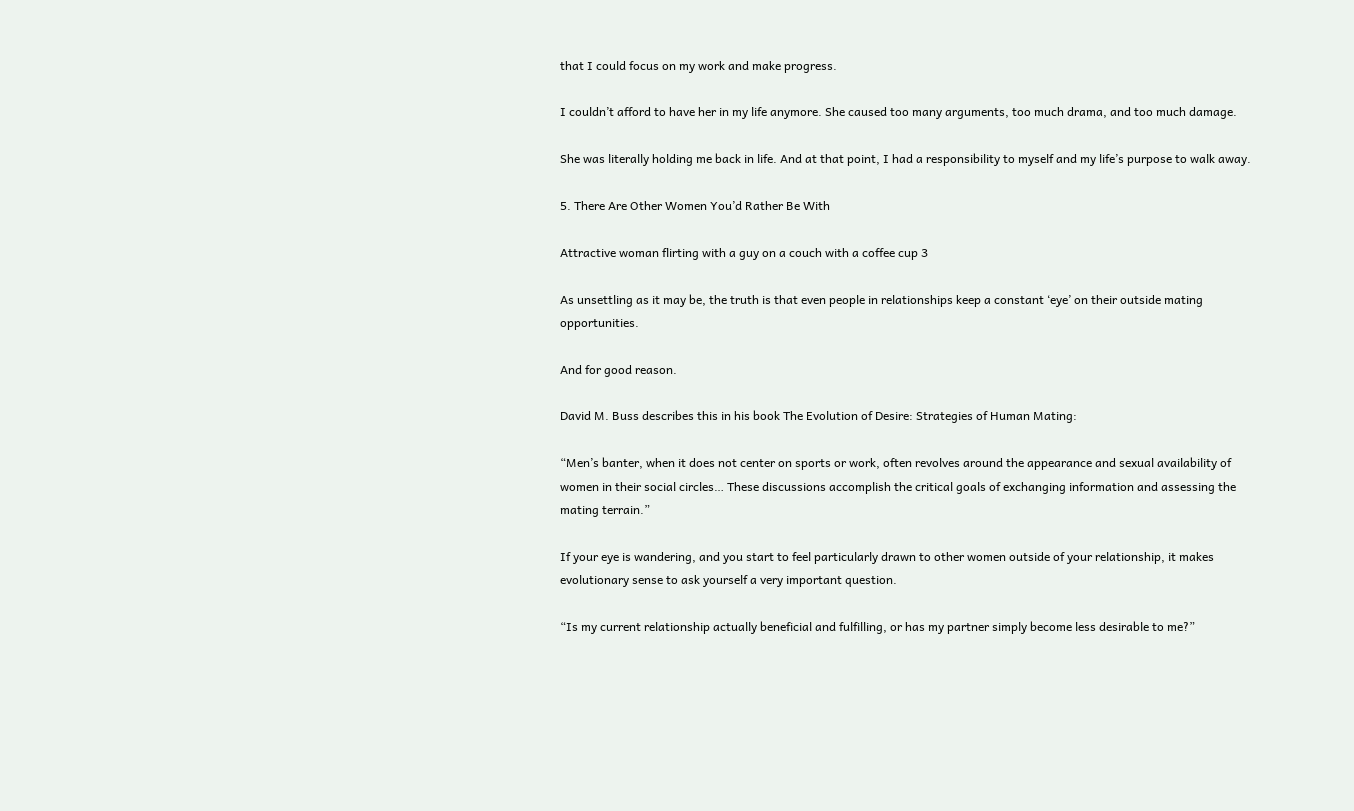that I could focus on my work and make progress.

I couldn’t afford to have her in my life anymore. She caused too many arguments, too much drama, and too much damage.

She was literally holding me back in life. And at that point, I had a responsibility to myself and my life’s purpose to walk away.

5. There Are Other Women You’d Rather Be With

Attractive woman flirting with a guy on a couch with a coffee cup 3

As unsettling as it may be, the truth is that even people in relationships keep a constant ‘eye’ on their outside mating opportunities.

And for good reason.

David M. Buss describes this in his book The Evolution of Desire: Strategies of Human Mating:

“Men’s banter, when it does not center on sports or work, often revolves around the appearance and sexual availability of women in their social circles… These discussions accomplish the critical goals of exchanging information and assessing the mating terrain.”

If your eye is wandering, and you start to feel particularly drawn to other women outside of your relationship, it makes evolutionary sense to ask yourself a very important question.

“Is my current relationship actually beneficial and fulfilling, or has my partner simply become less desirable to me?”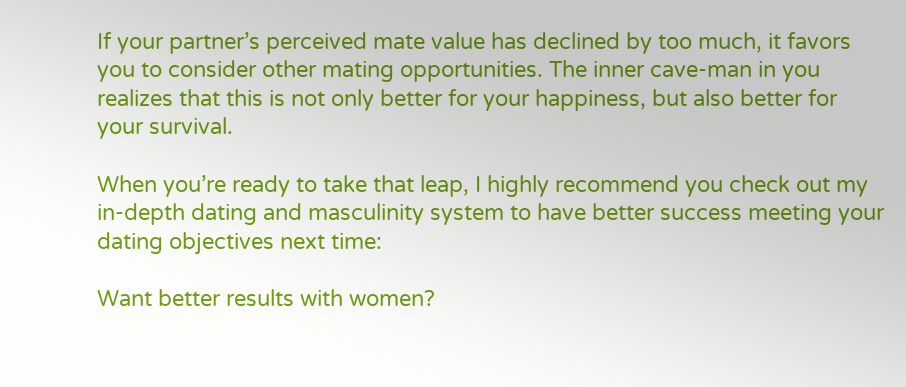If your partner’s perceived mate value has declined by too much, it favors you to consider other mating opportunities. The inner cave-man in you realizes that this is not only better for your happiness, but also better for your survival.

When you’re ready to take that leap, I highly recommend you check out my in-depth dating and masculinity system to have better success meeting your dating objectives next time:

Want better results with women?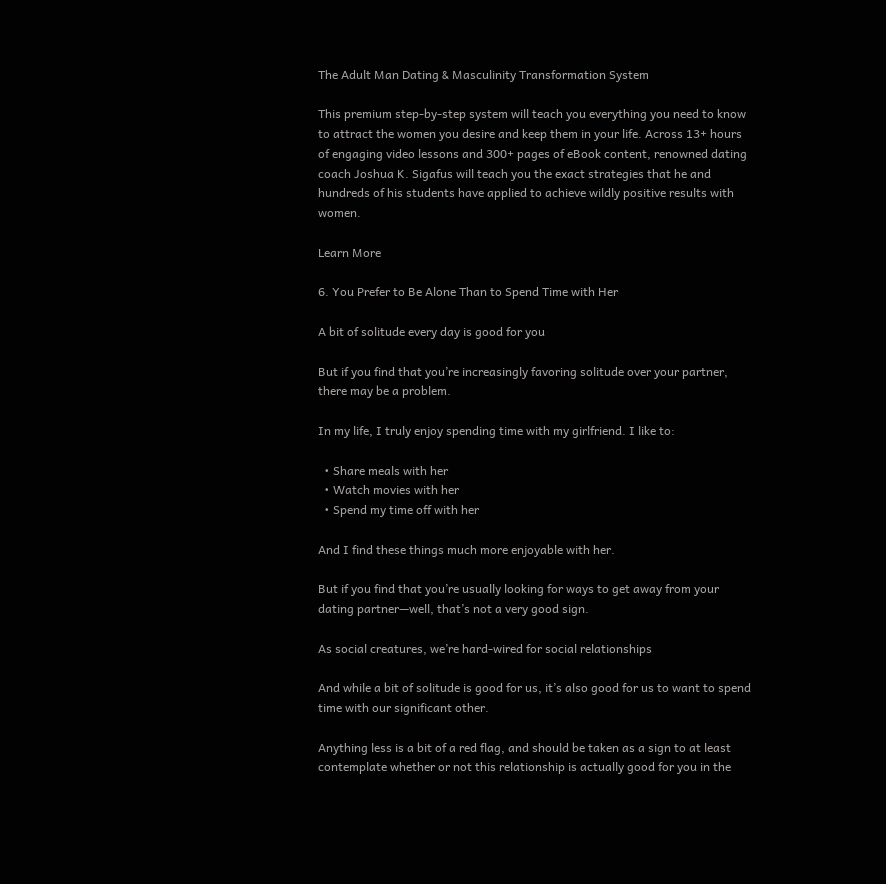The Adult Man Dating & Masculinity Transformation System

This premium step-by-step system will teach you everything you need to know to attract the women you desire and keep them in your life. Across 13+ hours of engaging video lessons and 300+ pages of eBook content, renowned dating coach Joshua K. Sigafus will teach you the exact strategies that he and hundreds of his students have applied to achieve wildly positive results with women.

Learn More

6. You Prefer to Be Alone Than to Spend Time with Her

A bit of solitude every day is good for you

But if you find that you’re increasingly favoring solitude over your partner, there may be a problem.

In my life, I truly enjoy spending time with my girlfriend. I like to:

  • Share meals with her
  • Watch movies with her
  • Spend my time off with her

And I find these things much more enjoyable with her.

But if you find that you’re usually looking for ways to get away from your dating partner—well, that’s not a very good sign.

As social creatures, we’re hard-wired for social relationships

And while a bit of solitude is good for us, it’s also good for us to want to spend time with our significant other.

Anything less is a bit of a red flag, and should be taken as a sign to at least contemplate whether or not this relationship is actually good for you in the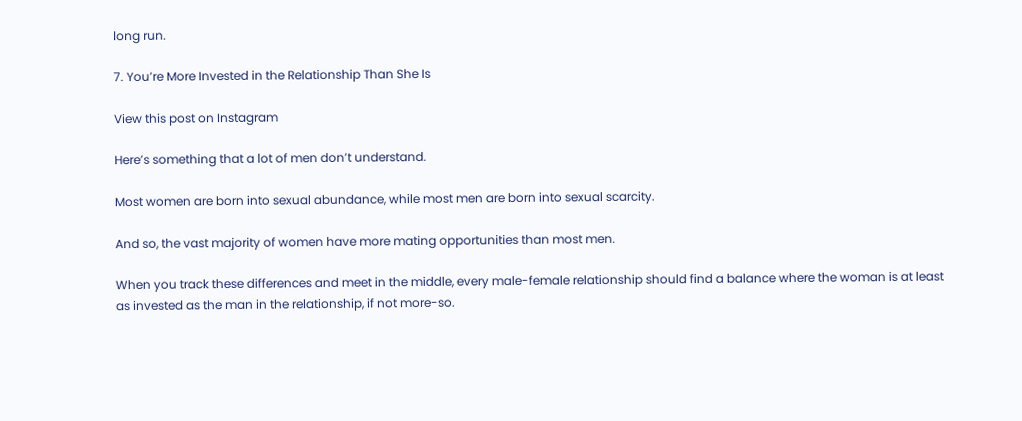long run.

7. You’re More Invested in the Relationship Than She Is

View this post on Instagram

Here’s something that a lot of men don’t understand.

Most women are born into sexual abundance, while most men are born into sexual scarcity.

And so, the vast majority of women have more mating opportunities than most men.

When you track these differences and meet in the middle, every male-female relationship should find a balance where the woman is at least as invested as the man in the relationship, if not more-so.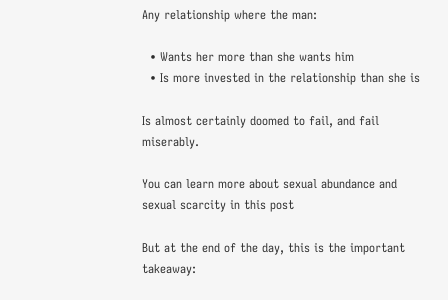Any relationship where the man:

  • Wants her more than she wants him
  • Is more invested in the relationship than she is

Is almost certainly doomed to fail, and fail miserably.

You can learn more about sexual abundance and sexual scarcity in this post

But at the end of the day, this is the important takeaway: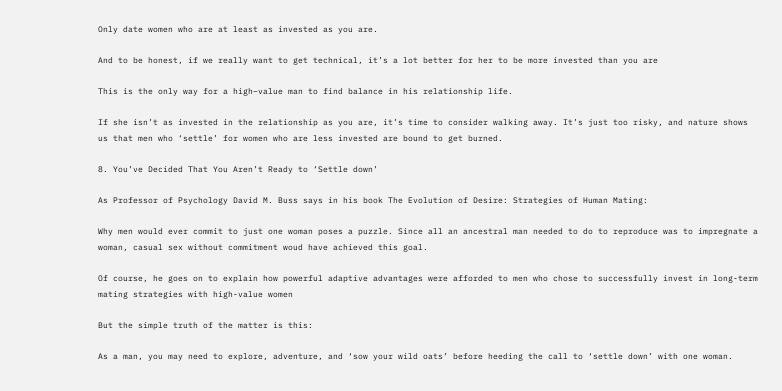Only date women who are at least as invested as you are.

And to be honest, if we really want to get technical, it’s a lot better for her to be more invested than you are

This is the only way for a high–value man to find balance in his relationship life.

If she isn’t as invested in the relationship as you are, it’s time to consider walking away. It’s just too risky, and nature shows us that men who ‘settle’ for women who are less invested are bound to get burned.

8. You’ve Decided That You Aren’t Ready to ‘Settle down’

As Professor of Psychology David M. Buss says in his book The Evolution of Desire: Strategies of Human Mating:

Why men would ever commit to just one woman poses a puzzle. Since all an ancestral man needed to do to reproduce was to impregnate a woman, casual sex without commitment woud have achieved this goal.

Of course, he goes on to explain how powerful adaptive advantages were afforded to men who chose to successfully invest in long-term mating strategies with high-value women

But the simple truth of the matter is this:

As a man, you may need to explore, adventure, and ‘sow your wild oats’ before heeding the call to ‘settle down’ with one woman.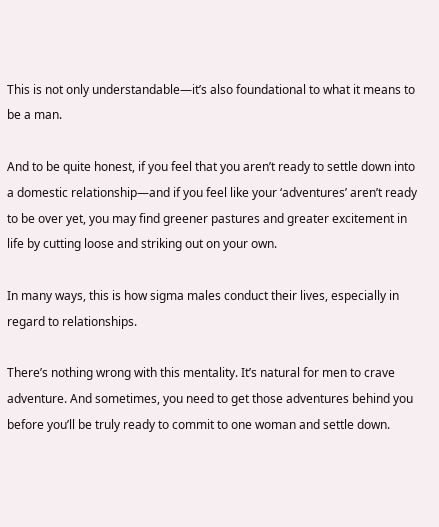This is not only understandable—it’s also foundational to what it means to be a man.

And to be quite honest, if you feel that you aren’t ready to settle down into a domestic relationship—and if you feel like your ‘adventures’ aren’t ready to be over yet, you may find greener pastures and greater excitement in life by cutting loose and striking out on your own.

In many ways, this is how sigma males conduct their lives, especially in regard to relationships.

There’s nothing wrong with this mentality. It’s natural for men to crave adventure. And sometimes, you need to get those adventures behind you before you’ll be truly ready to commit to one woman and settle down.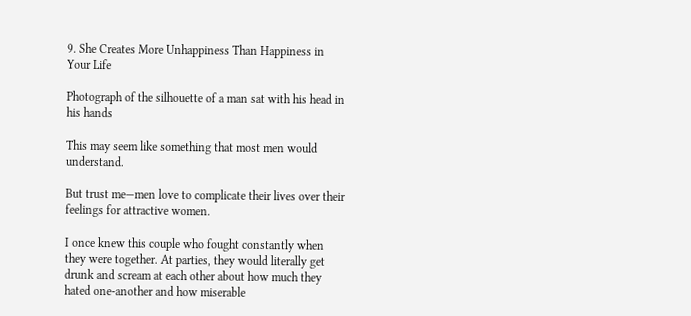9. She Creates More Unhappiness Than Happiness in Your Life

Photograph of the silhouette of a man sat with his head in his hands

This may seem like something that most men would understand.

But trust me—men love to complicate their lives over their feelings for attractive women.

I once knew this couple who fought constantly when they were together. At parties, they would literally get drunk and scream at each other about how much they hated one-another and how miserable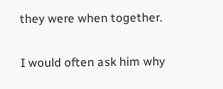they were when together.

I would often ask him why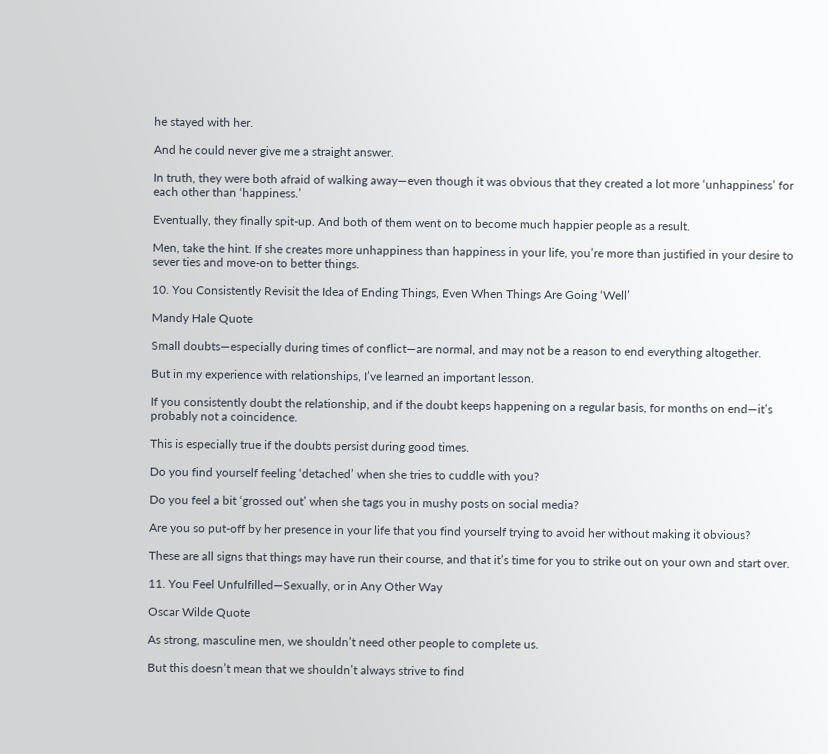he stayed with her.

And he could never give me a straight answer.

In truth, they were both afraid of walking away—even though it was obvious that they created a lot more ‘unhappiness’ for each other than ‘happiness.’

Eventually, they finally spit-up. And both of them went on to become much happier people as a result.

Men, take the hint. If she creates more unhappiness than happiness in your life, you’re more than justified in your desire to sever ties and move-on to better things.

10. You Consistently Revisit the Idea of Ending Things, Even When Things Are Going ‘Well’

Mandy Hale Quote

Small doubts—especially during times of conflict—are normal, and may not be a reason to end everything altogether.

But in my experience with relationships, I’ve learned an important lesson.

If you consistently doubt the relationship, and if the doubt keeps happening on a regular basis, for months on end—it’s probably not a coincidence.

This is especially true if the doubts persist during good times.

Do you find yourself feeling ‘detached’ when she tries to cuddle with you?

Do you feel a bit ‘grossed out’ when she tags you in mushy posts on social media?

Are you so put-off by her presence in your life that you find yourself trying to avoid her without making it obvious?

These are all signs that things may have run their course, and that it’s time for you to strike out on your own and start over.

11. You Feel Unfulfilled—Sexually, or in Any Other Way

Oscar Wilde Quote

As strong, masculine men, we shouldn’t need other people to complete us.

But this doesn’t mean that we shouldn’t always strive to find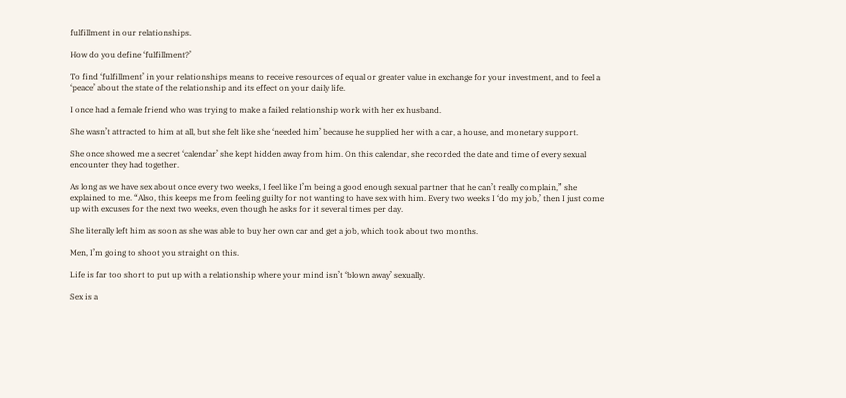fulfillment in our relationships.

How do you define ‘fulfillment?’

To find ‘fulfillment’ in your relationships means to receive resources of equal or greater value in exchange for your investment, and to feel a ‘peace’ about the state of the relationship and its effect on your daily life.

I once had a female friend who was trying to make a failed relationship work with her ex husband.

She wasn’t attracted to him at all, but she felt like she ‘needed him’ because he supplied her with a car, a house, and monetary support.

She once showed me a secret ‘calendar’ she kept hidden away from him. On this calendar, she recorded the date and time of every sexual encounter they had together.

As long as we have sex about once every two weeks, I feel like I’m being a good enough sexual partner that he can’t really complain,” she explained to me. “Also, this keeps me from feeling guilty for not wanting to have sex with him. Every two weeks I ‘do my job,’ then I just come up with excuses for the next two weeks, even though he asks for it several times per day.

She literally left him as soon as she was able to buy her own car and get a job, which took about two months.

Men, I’m going to shoot you straight on this.

Life is far too short to put up with a relationship where your mind isn’t ‘blown away’ sexually.

Sex is a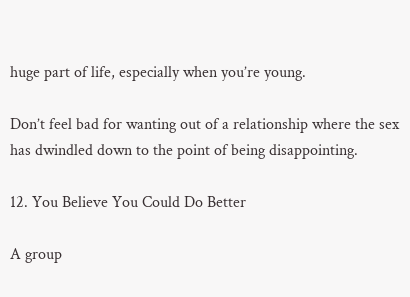huge part of life, especially when you’re young.

Don’t feel bad for wanting out of a relationship where the sex has dwindled down to the point of being disappointing.

12. You Believe You Could Do Better

A group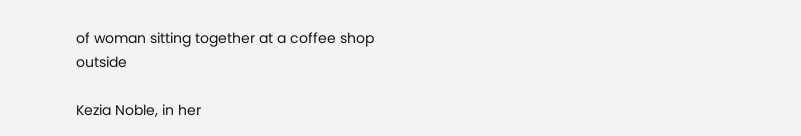of woman sitting together at a coffee shop outside

Kezia Noble, in her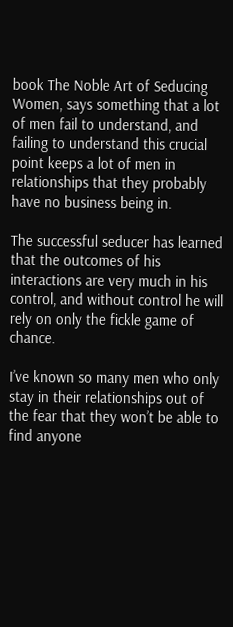book The Noble Art of Seducing Women, says something that a lot of men fail to understand, and failing to understand this crucial point keeps a lot of men in relationships that they probably have no business being in.

The successful seducer has learned that the outcomes of his interactions are very much in his control, and without control he will rely on only the fickle game of chance.

I’ve known so many men who only stay in their relationships out of the fear that they won’t be able to find anyone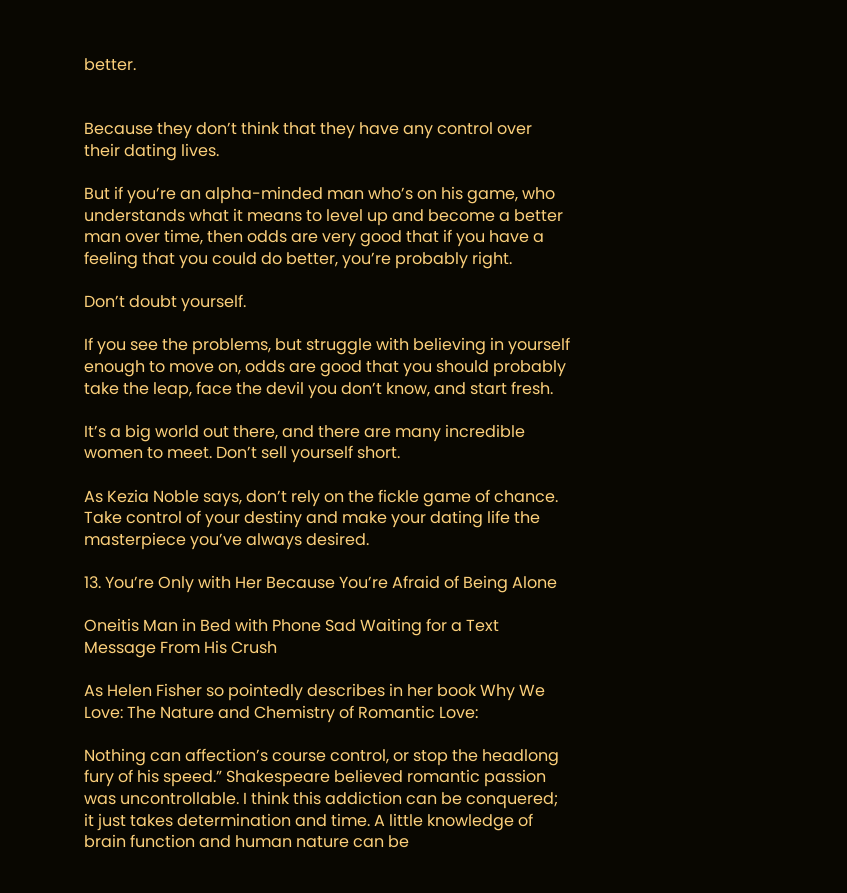better.


Because they don’t think that they have any control over their dating lives.

But if you’re an alpha-minded man who’s on his game, who understands what it means to level up and become a better man over time, then odds are very good that if you have a feeling that you could do better, you’re probably right.

Don’t doubt yourself.

If you see the problems, but struggle with believing in yourself enough to move on, odds are good that you should probably take the leap, face the devil you don’t know, and start fresh.

It’s a big world out there, and there are many incredible women to meet. Don’t sell yourself short.

As Kezia Noble says, don’t rely on the fickle game of chance. Take control of your destiny and make your dating life the masterpiece you’ve always desired.

13. You’re Only with Her Because You’re Afraid of Being Alone

Oneitis Man in Bed with Phone Sad Waiting for a Text Message From His Crush

As Helen Fisher so pointedly describes in her book Why We Love: The Nature and Chemistry of Romantic Love:

Nothing can affection’s course control, or stop the headlong fury of his speed.” Shakespeare believed romantic passion was uncontrollable. I think this addiction can be conquered; it just takes determination and time. A little knowledge of brain function and human nature can be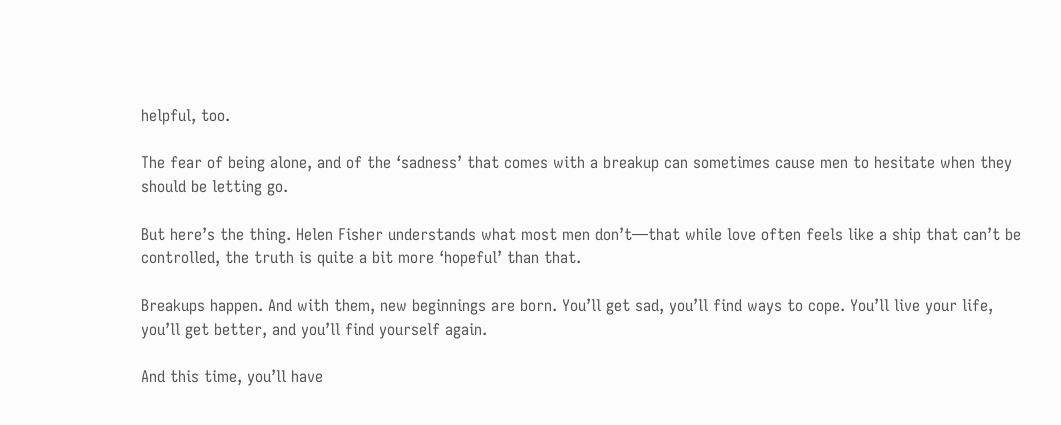helpful, too.

The fear of being alone, and of the ‘sadness’ that comes with a breakup can sometimes cause men to hesitate when they should be letting go.

But here’s the thing. Helen Fisher understands what most men don’t—that while love often feels like a ship that can’t be controlled, the truth is quite a bit more ‘hopeful’ than that.

Breakups happen. And with them, new beginnings are born. You’ll get sad, you’ll find ways to cope. You’ll live your life, you’ll get better, and you’ll find yourself again.

And this time, you’ll have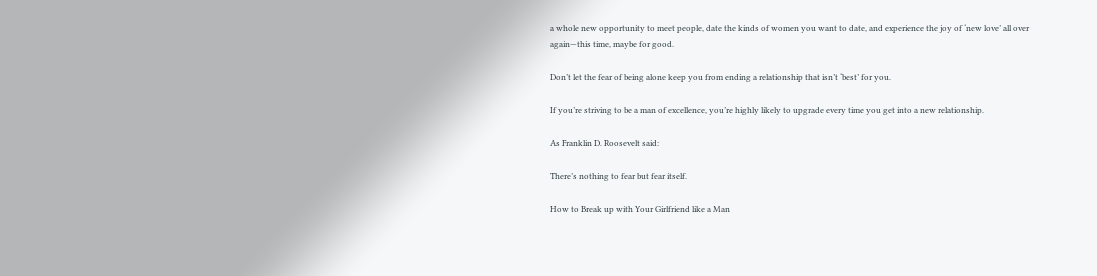a whole new opportunity to meet people, date the kinds of women you want to date, and experience the joy of ‘new love’ all over again—this time, maybe for good.

Don’t let the fear of being alone keep you from ending a relationship that isn’t ‘best’ for you.

If you’re striving to be a man of excellence, you’re highly likely to upgrade every time you get into a new relationship.

As Franklin D. Roosevelt said:

There’s nothing to fear but fear itself.

How to Break up with Your Girlfriend like a Man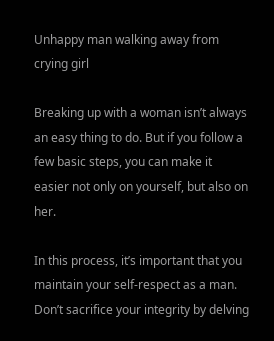Unhappy man walking away from crying girl

Breaking up with a woman isn’t always an easy thing to do. But if you follow a few basic steps, you can make it easier not only on yourself, but also on her.

In this process, it’s important that you maintain your self-respect as a man. Don’t sacrifice your integrity by delving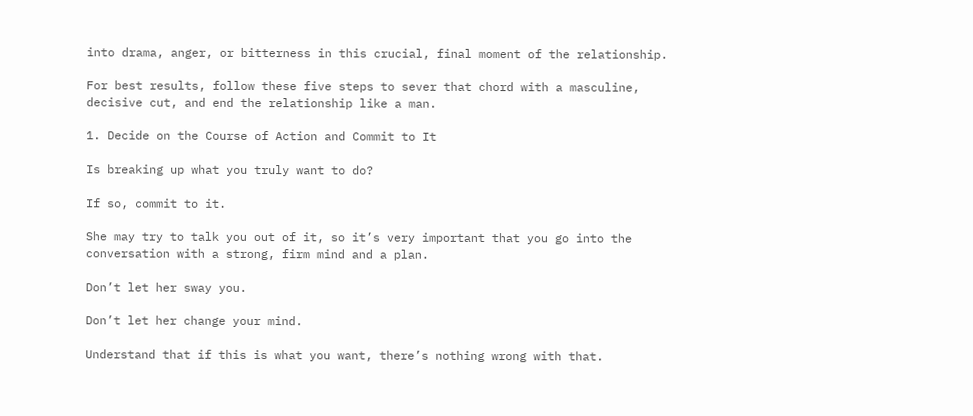into drama, anger, or bitterness in this crucial, final moment of the relationship.

For best results, follow these five steps to sever that chord with a masculine, decisive cut, and end the relationship like a man.

1. Decide on the Course of Action and Commit to It

Is breaking up what you truly want to do?

If so, commit to it.

She may try to talk you out of it, so it’s very important that you go into the conversation with a strong, firm mind and a plan.

Don’t let her sway you.

Don’t let her change your mind.

Understand that if this is what you want, there’s nothing wrong with that.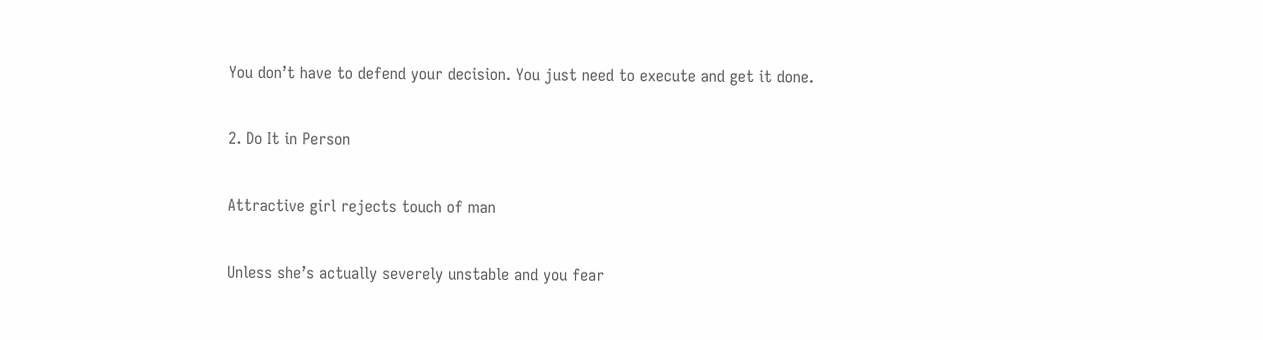You don’t have to defend your decision. You just need to execute and get it done.

2. Do It in Person

Attractive girl rejects touch of man

Unless she’s actually severely unstable and you fear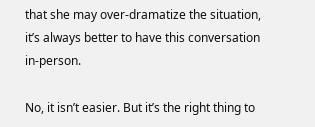that she may over-dramatize the situation, it’s always better to have this conversation in-person.

No, it isn’t easier. But it’s the right thing to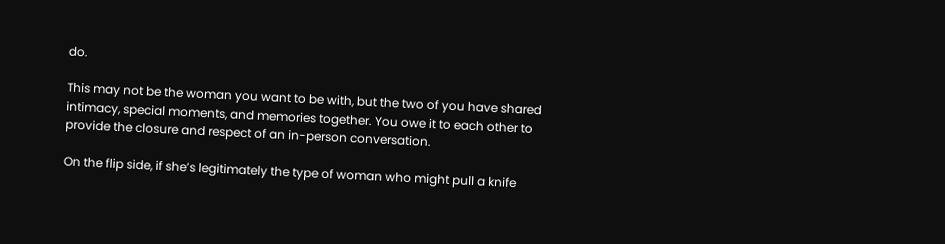do.

This may not be the woman you want to be with, but the two of you have shared intimacy, special moments, and memories together. You owe it to each other to provide the closure and respect of an in-person conversation.

On the flip side, if she’s legitimately the type of woman who might pull a knife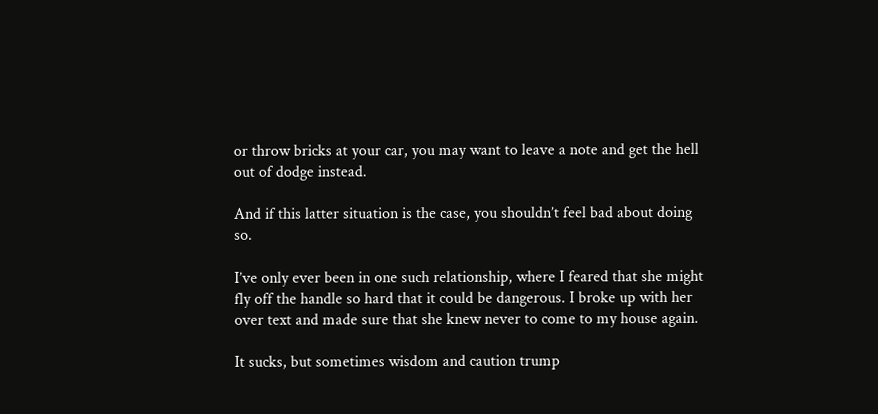or throw bricks at your car, you may want to leave a note and get the hell out of dodge instead.

And if this latter situation is the case, you shouldn’t feel bad about doing so.

I’ve only ever been in one such relationship, where I feared that she might fly off the handle so hard that it could be dangerous. I broke up with her over text and made sure that she knew never to come to my house again.

It sucks, but sometimes wisdom and caution trump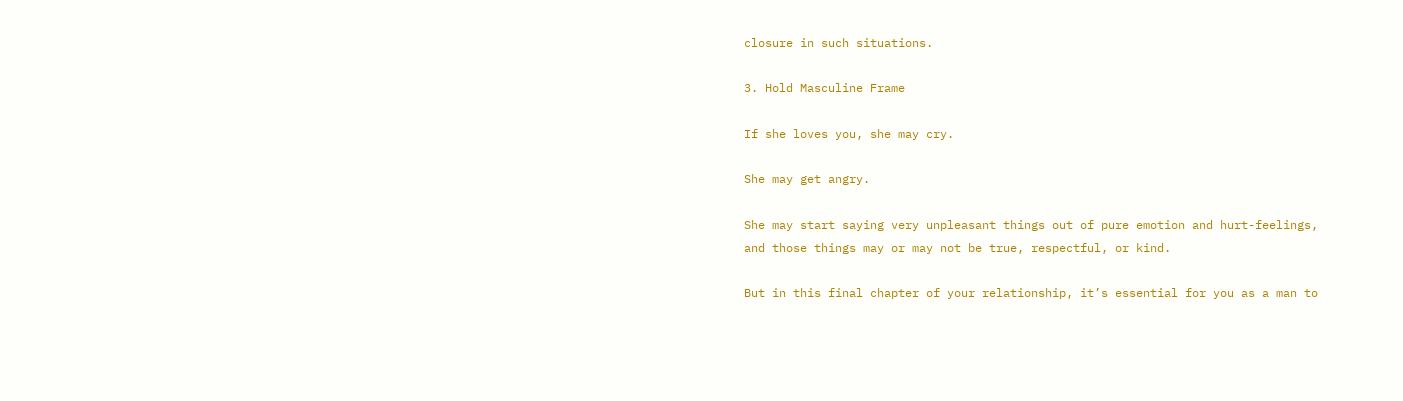closure in such situations.

3. Hold Masculine Frame

If she loves you, she may cry.

She may get angry.

She may start saying very unpleasant things out of pure emotion and hurt-feelings, and those things may or may not be true, respectful, or kind.

But in this final chapter of your relationship, it’s essential for you as a man to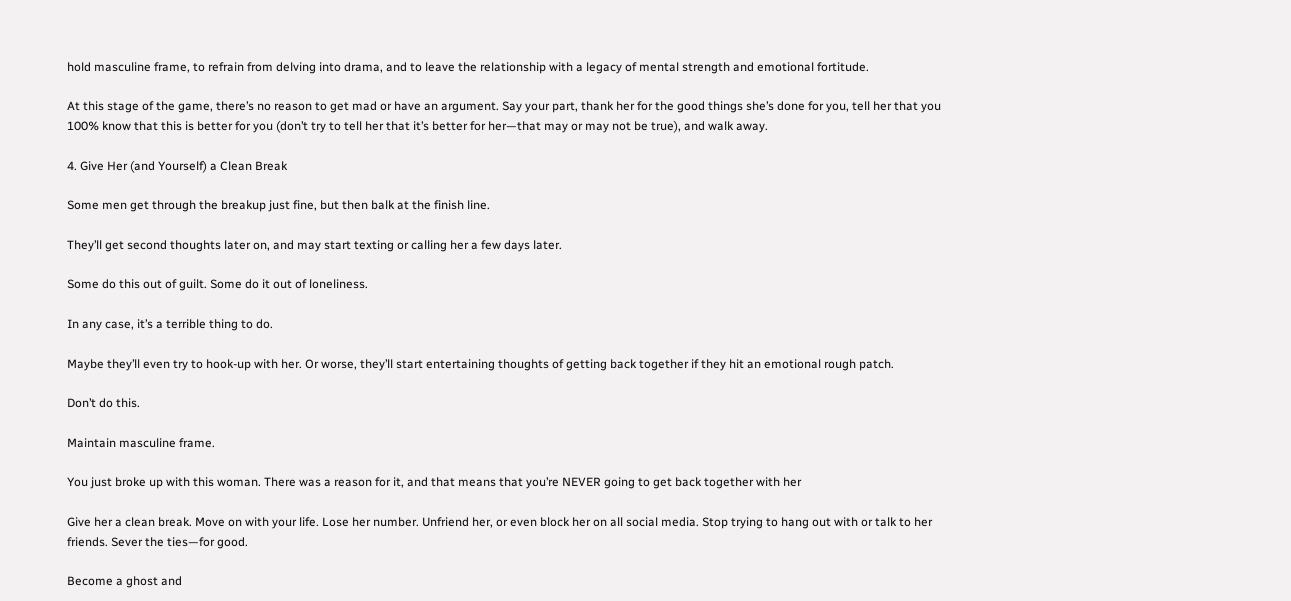hold masculine frame, to refrain from delving into drama, and to leave the relationship with a legacy of mental strength and emotional fortitude.

At this stage of the game, there’s no reason to get mad or have an argument. Say your part, thank her for the good things she’s done for you, tell her that you 100% know that this is better for you (don’t try to tell her that it’s better for her—that may or may not be true), and walk away.

4. Give Her (and Yourself) a Clean Break

Some men get through the breakup just fine, but then balk at the finish line.

They’ll get second thoughts later on, and may start texting or calling her a few days later.

Some do this out of guilt. Some do it out of loneliness.

In any case, it’s a terrible thing to do.

Maybe they’ll even try to hook-up with her. Or worse, they’ll start entertaining thoughts of getting back together if they hit an emotional rough patch.

Don’t do this.

Maintain masculine frame.

You just broke up with this woman. There was a reason for it, and that means that you’re NEVER going to get back together with her

Give her a clean break. Move on with your life. Lose her number. Unfriend her, or even block her on all social media. Stop trying to hang out with or talk to her friends. Sever the ties—for good.

Become a ghost and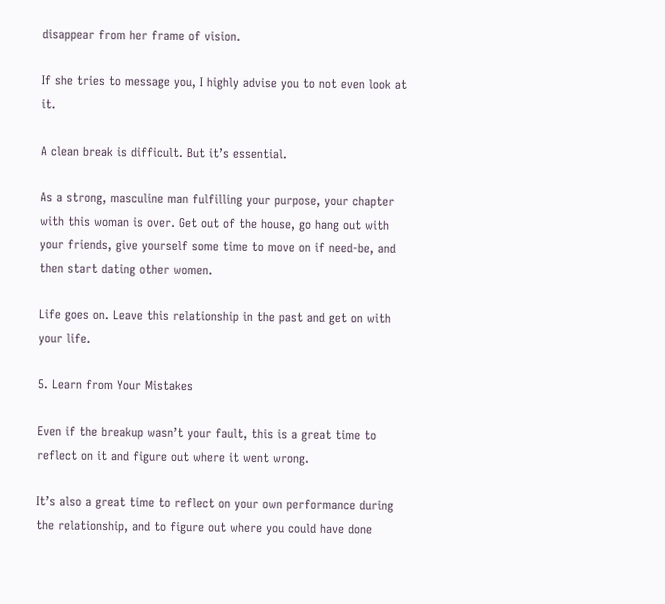disappear from her frame of vision.

If she tries to message you, I highly advise you to not even look at it.

A clean break is difficult. But it’s essential.

As a strong, masculine man fulfilling your purpose, your chapter with this woman is over. Get out of the house, go hang out with your friends, give yourself some time to move on if need-be, and then start dating other women.

Life goes on. Leave this relationship in the past and get on with your life.

5. Learn from Your Mistakes

Even if the breakup wasn’t your fault, this is a great time to reflect on it and figure out where it went wrong.

It’s also a great time to reflect on your own performance during the relationship, and to figure out where you could have done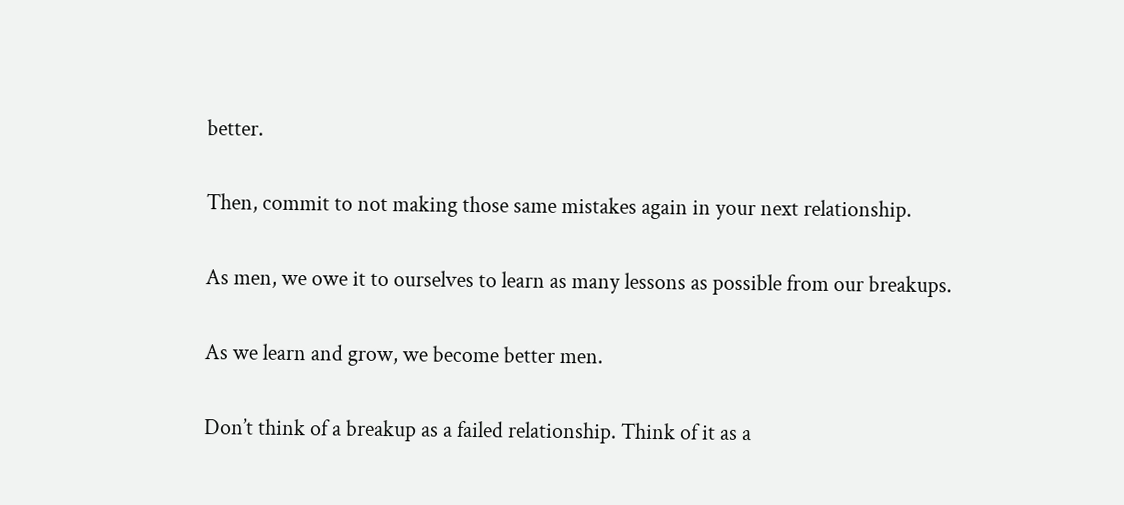better.

Then, commit to not making those same mistakes again in your next relationship.

As men, we owe it to ourselves to learn as many lessons as possible from our breakups.

As we learn and grow, we become better men.

Don’t think of a breakup as a failed relationship. Think of it as a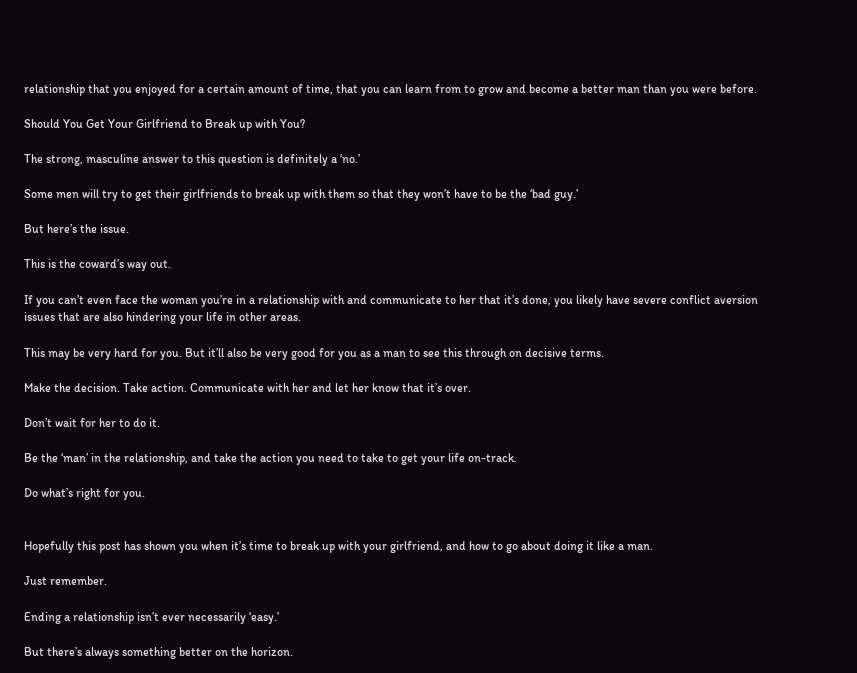relationship that you enjoyed for a certain amount of time, that you can learn from to grow and become a better man than you were before.

Should You Get Your Girlfriend to Break up with You?

The strong, masculine answer to this question is definitely a ‘no.’

Some men will try to get their girlfriends to break up with them so that they won’t have to be the ‘bad guy.’

But here’s the issue.

This is the coward’s way out.

If you can’t even face the woman you’re in a relationship with and communicate to her that it’s done, you likely have severe conflict aversion issues that are also hindering your life in other areas.

This may be very hard for you. But it’ll also be very good for you as a man to see this through on decisive terms.

Make the decision. Take action. Communicate with her and let her know that it’s over.

Don’t wait for her to do it.

Be the ‘man’ in the relationship, and take the action you need to take to get your life on-track.

Do what’s right for you.


Hopefully this post has shown you when it’s time to break up with your girlfriend, and how to go about doing it like a man.

Just remember.

Ending a relationship isn’t ever necessarily ‘easy.’

But there’s always something better on the horizon.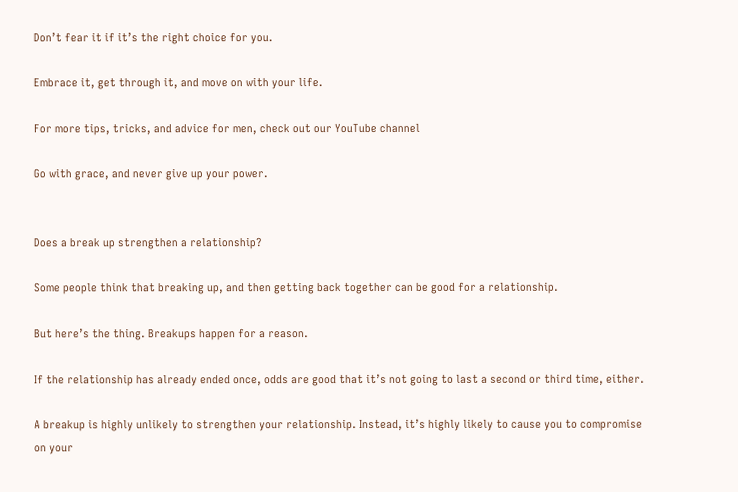Don’t fear it if it’s the right choice for you.

Embrace it, get through it, and move on with your life.

For more tips, tricks, and advice for men, check out our YouTube channel

Go with grace, and never give up your power.


Does a break up strengthen a relationship?

Some people think that breaking up, and then getting back together can be good for a relationship.

But here’s the thing. Breakups happen for a reason.

If the relationship has already ended once, odds are good that it’s not going to last a second or third time, either.

A breakup is highly unlikely to strengthen your relationship. Instead, it’s highly likely to cause you to compromise on your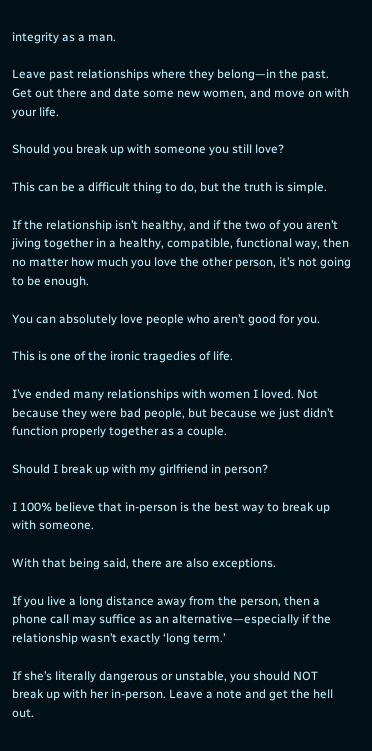integrity as a man.

Leave past relationships where they belong—in the past. Get out there and date some new women, and move on with your life.

Should you break up with someone you still love?

This can be a difficult thing to do, but the truth is simple.

If the relationship isn’t healthy, and if the two of you aren’t jiving together in a healthy, compatible, functional way, then no matter how much you love the other person, it’s not going to be enough.

You can absolutely love people who aren’t good for you.

This is one of the ironic tragedies of life.

I’ve ended many relationships with women I loved. Not because they were bad people, but because we just didn’t function properly together as a couple.

Should I break up with my girlfriend in person?

I 100% believe that in-person is the best way to break up with someone.

With that being said, there are also exceptions.

If you live a long distance away from the person, then a phone call may suffice as an alternative—especially if the relationship wasn’t exactly ‘long term.’

If she’s literally dangerous or unstable, you should NOT break up with her in-person. Leave a note and get the hell out.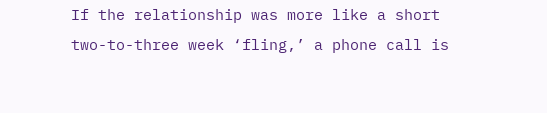If the relationship was more like a short two-to-three week ‘fling,’ a phone call is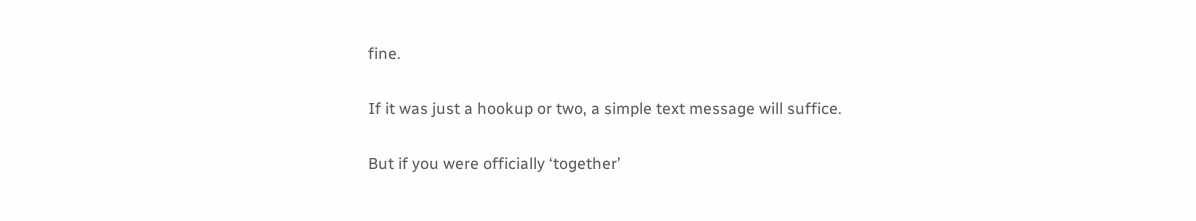fine.

If it was just a hookup or two, a simple text message will suffice.

But if you were officially ‘together’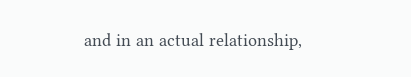and in an actual relationship,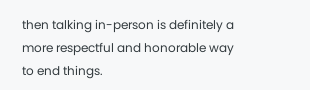then talking in-person is definitely a more respectful and honorable way to end things.